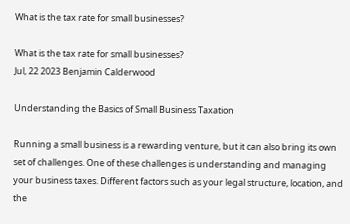What is the tax rate for small businesses?

What is the tax rate for small businesses?
Jul, 22 2023 Benjamin Calderwood

Understanding the Basics of Small Business Taxation

Running a small business is a rewarding venture, but it can also bring its own set of challenges. One of these challenges is understanding and managing your business taxes. Different factors such as your legal structure, location, and the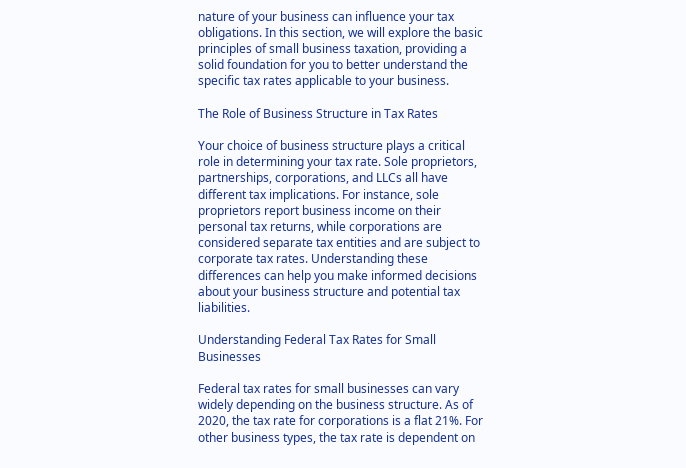nature of your business can influence your tax obligations. In this section, we will explore the basic principles of small business taxation, providing a solid foundation for you to better understand the specific tax rates applicable to your business.

The Role of Business Structure in Tax Rates

Your choice of business structure plays a critical role in determining your tax rate. Sole proprietors, partnerships, corporations, and LLCs all have different tax implications. For instance, sole proprietors report business income on their personal tax returns, while corporations are considered separate tax entities and are subject to corporate tax rates. Understanding these differences can help you make informed decisions about your business structure and potential tax liabilities.

Understanding Federal Tax Rates for Small Businesses

Federal tax rates for small businesses can vary widely depending on the business structure. As of 2020, the tax rate for corporations is a flat 21%. For other business types, the tax rate is dependent on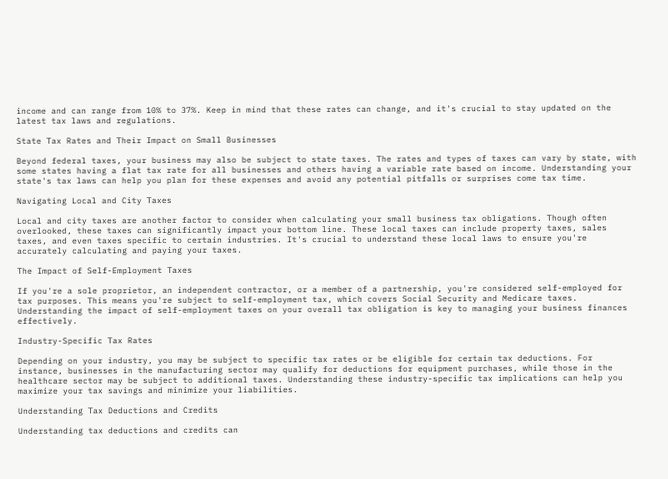income and can range from 10% to 37%. Keep in mind that these rates can change, and it's crucial to stay updated on the latest tax laws and regulations.

State Tax Rates and Their Impact on Small Businesses

Beyond federal taxes, your business may also be subject to state taxes. The rates and types of taxes can vary by state, with some states having a flat tax rate for all businesses and others having a variable rate based on income. Understanding your state's tax laws can help you plan for these expenses and avoid any potential pitfalls or surprises come tax time.

Navigating Local and City Taxes

Local and city taxes are another factor to consider when calculating your small business tax obligations. Though often overlooked, these taxes can significantly impact your bottom line. These local taxes can include property taxes, sales taxes, and even taxes specific to certain industries. It's crucial to understand these local laws to ensure you're accurately calculating and paying your taxes.

The Impact of Self-Employment Taxes

If you're a sole proprietor, an independent contractor, or a member of a partnership, you're considered self-employed for tax purposes. This means you're subject to self-employment tax, which covers Social Security and Medicare taxes. Understanding the impact of self-employment taxes on your overall tax obligation is key to managing your business finances effectively.

Industry-Specific Tax Rates

Depending on your industry, you may be subject to specific tax rates or be eligible for certain tax deductions. For instance, businesses in the manufacturing sector may qualify for deductions for equipment purchases, while those in the healthcare sector may be subject to additional taxes. Understanding these industry-specific tax implications can help you maximize your tax savings and minimize your liabilities.

Understanding Tax Deductions and Credits

Understanding tax deductions and credits can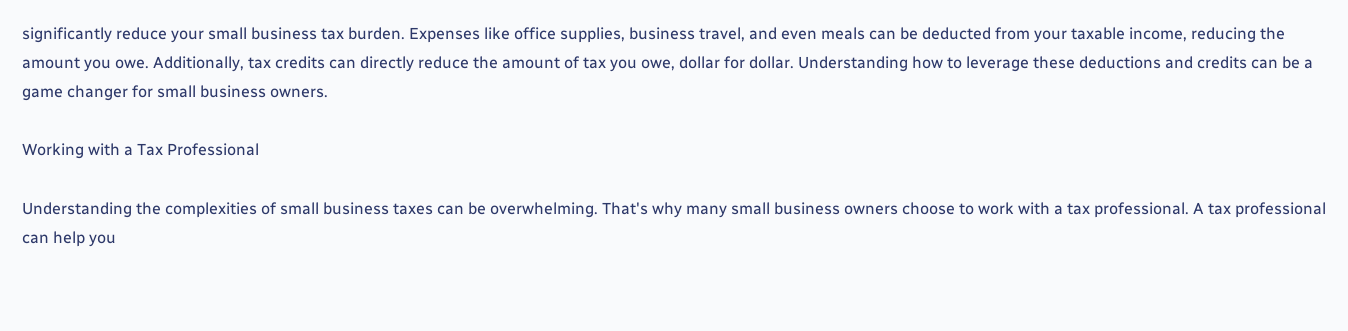significantly reduce your small business tax burden. Expenses like office supplies, business travel, and even meals can be deducted from your taxable income, reducing the amount you owe. Additionally, tax credits can directly reduce the amount of tax you owe, dollar for dollar. Understanding how to leverage these deductions and credits can be a game changer for small business owners.

Working with a Tax Professional

Understanding the complexities of small business taxes can be overwhelming. That's why many small business owners choose to work with a tax professional. A tax professional can help you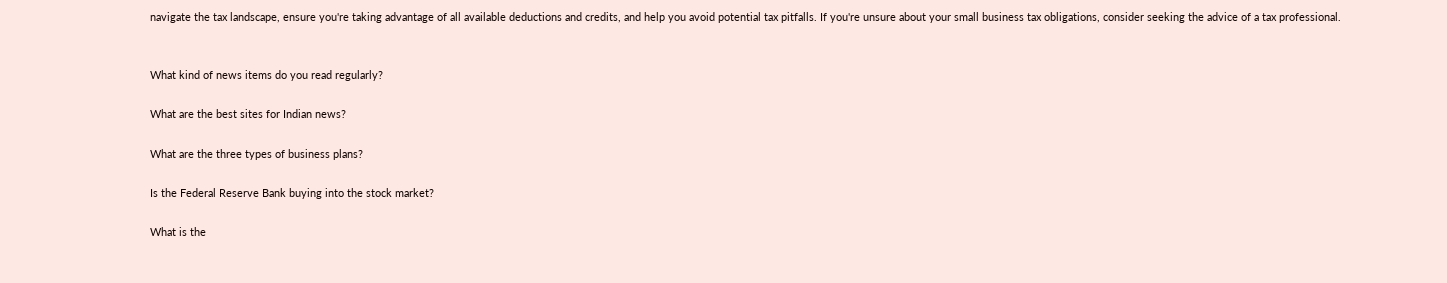navigate the tax landscape, ensure you're taking advantage of all available deductions and credits, and help you avoid potential tax pitfalls. If you're unsure about your small business tax obligations, consider seeking the advice of a tax professional.


What kind of news items do you read regularly?

What are the best sites for Indian news?

What are the three types of business plans?

Is the Federal Reserve Bank buying into the stock market?

What is the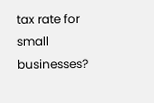tax rate for small businesses?